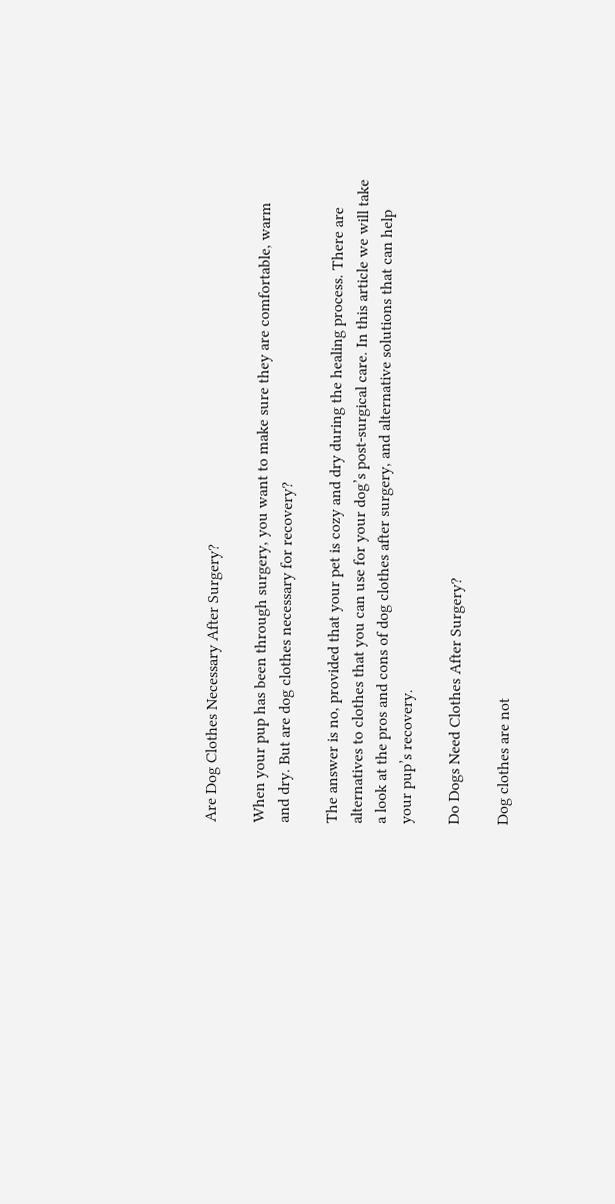Are Dog Clothes Necessary After Surgery?

When your pup has been through surgery, you want to make sure they are comfortable, warm and dry. But are dog clothes necessary for recovery?

The answer is no, provided that your pet is cozy and dry during the healing process. There are alternatives to clothes that you can use for your dog’s post-surgical care. In this article we will take a look at the pros and cons of dog clothes after surgery, and alternative solutions that can help your pup’s recovery.

Do Dogs Need Clothes After Surgery?

Dog clothes are not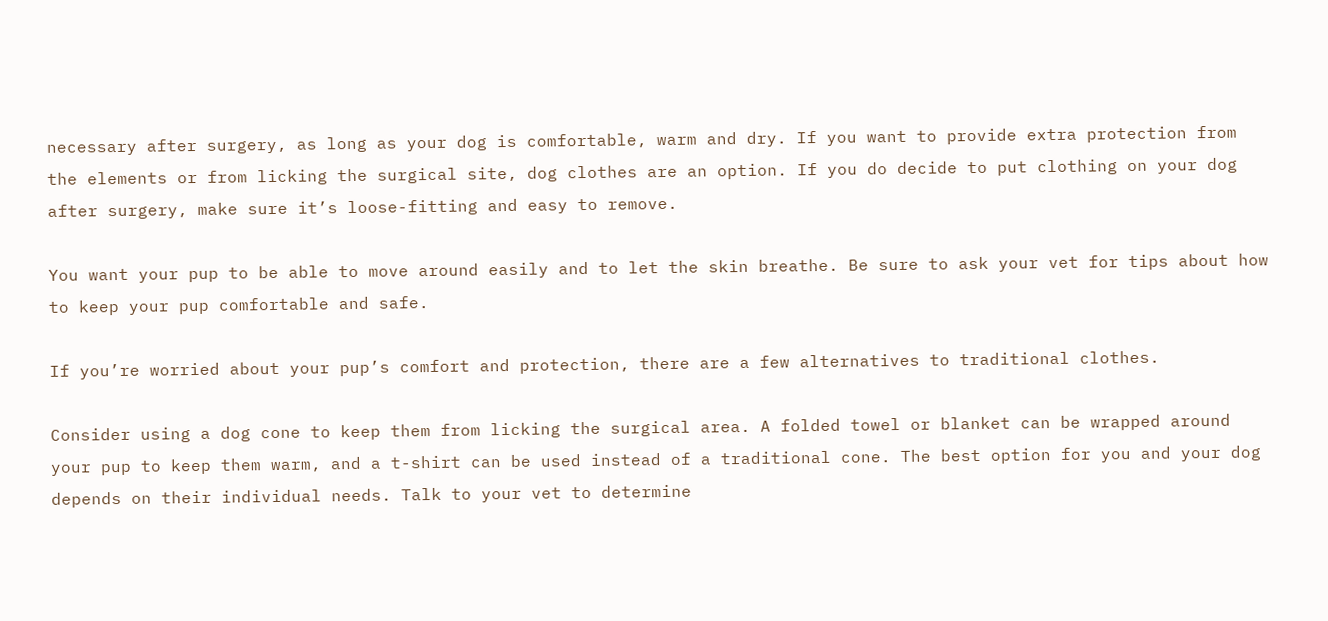necessary after surgery, as long as your dog is comfortable, warm and dry. If you want to provide extra protection from the elements or from licking the surgical site, dog clothes are an option. If you do decide to put clothing on your dog after surgery, make sure it’s loose-fitting and easy to remove.

You want your pup to be able to move around easily and to let the skin breathe. Be sure to ask your vet for tips about how to keep your pup comfortable and safe.

If you’re worried about your pup’s comfort and protection, there are a few alternatives to traditional clothes.

Consider using a dog cone to keep them from licking the surgical area. A folded towel or blanket can be wrapped around your pup to keep them warm, and a t-shirt can be used instead of a traditional cone. The best option for you and your dog depends on their individual needs. Talk to your vet to determine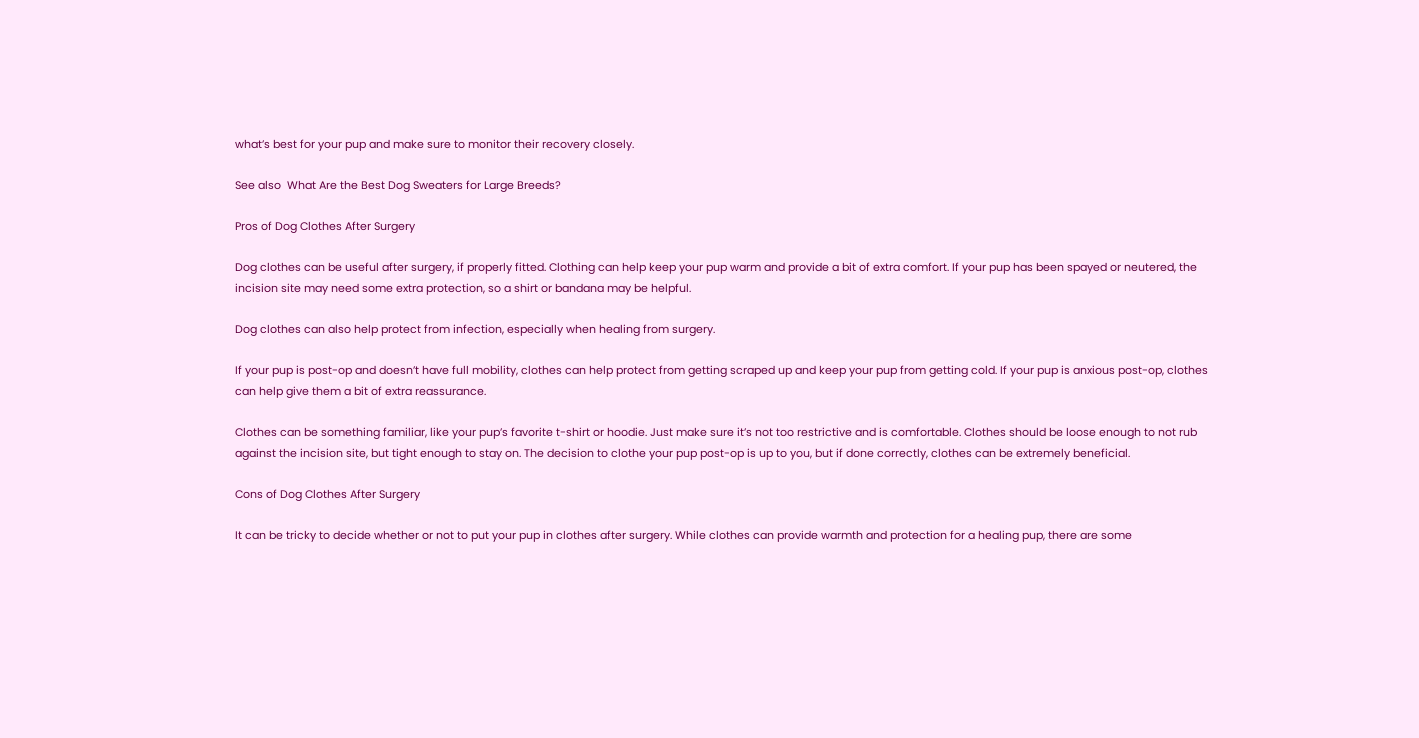what’s best for your pup and make sure to monitor their recovery closely.

See also  What Are the Best Dog Sweaters for Large Breeds?

Pros of Dog Clothes After Surgery

Dog clothes can be useful after surgery, if properly fitted. Clothing can help keep your pup warm and provide a bit of extra comfort. If your pup has been spayed or neutered, the incision site may need some extra protection, so a shirt or bandana may be helpful.

Dog clothes can also help protect from infection, especially when healing from surgery.

If your pup is post-op and doesn’t have full mobility, clothes can help protect from getting scraped up and keep your pup from getting cold. If your pup is anxious post-op, clothes can help give them a bit of extra reassurance.

Clothes can be something familiar, like your pup’s favorite t-shirt or hoodie. Just make sure it’s not too restrictive and is comfortable. Clothes should be loose enough to not rub against the incision site, but tight enough to stay on. The decision to clothe your pup post-op is up to you, but if done correctly, clothes can be extremely beneficial.

Cons of Dog Clothes After Surgery

It can be tricky to decide whether or not to put your pup in clothes after surgery. While clothes can provide warmth and protection for a healing pup, there are some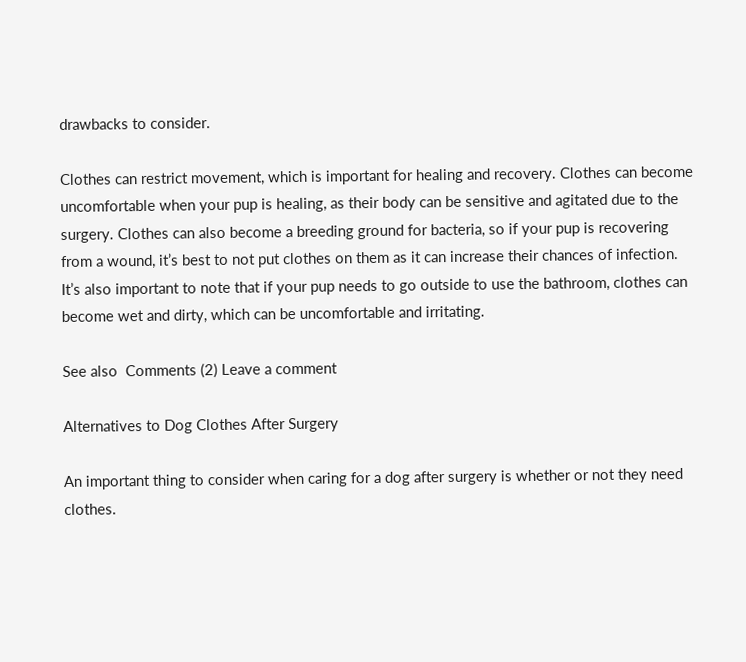drawbacks to consider.

Clothes can restrict movement, which is important for healing and recovery. Clothes can become uncomfortable when your pup is healing, as their body can be sensitive and agitated due to the surgery. Clothes can also become a breeding ground for bacteria, so if your pup is recovering from a wound, it’s best to not put clothes on them as it can increase their chances of infection. It’s also important to note that if your pup needs to go outside to use the bathroom, clothes can become wet and dirty, which can be uncomfortable and irritating.

See also  Comments (2) Leave a comment

Alternatives to Dog Clothes After Surgery

An important thing to consider when caring for a dog after surgery is whether or not they need clothes.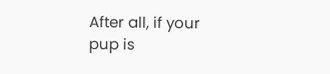After all, if your pup is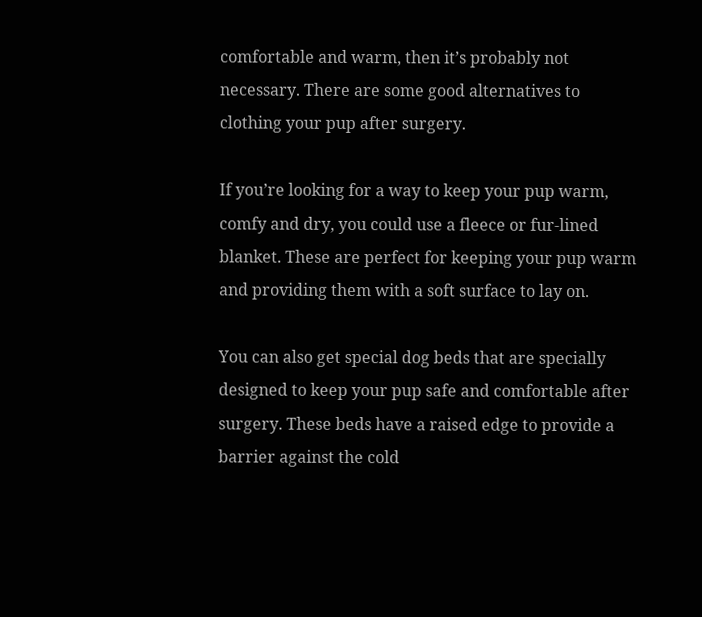comfortable and warm, then it’s probably not necessary. There are some good alternatives to clothing your pup after surgery.

If you’re looking for a way to keep your pup warm, comfy and dry, you could use a fleece or fur-lined blanket. These are perfect for keeping your pup warm and providing them with a soft surface to lay on.

You can also get special dog beds that are specially designed to keep your pup safe and comfortable after surgery. These beds have a raised edge to provide a barrier against the cold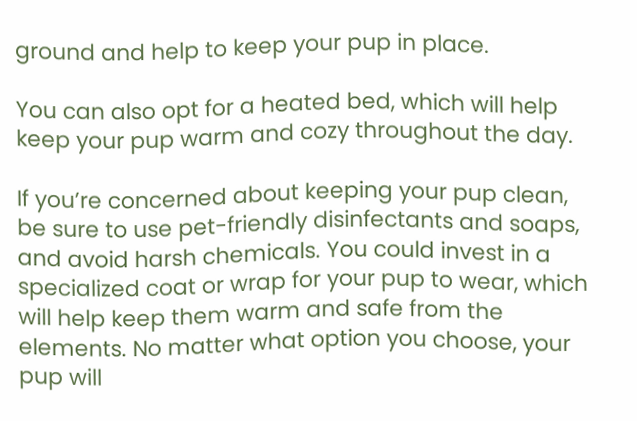ground and help to keep your pup in place.

You can also opt for a heated bed, which will help keep your pup warm and cozy throughout the day.

If you’re concerned about keeping your pup clean, be sure to use pet-friendly disinfectants and soaps, and avoid harsh chemicals. You could invest in a specialized coat or wrap for your pup to wear, which will help keep them warm and safe from the elements. No matter what option you choose, your pup will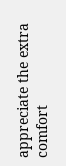appreciate the extra comfort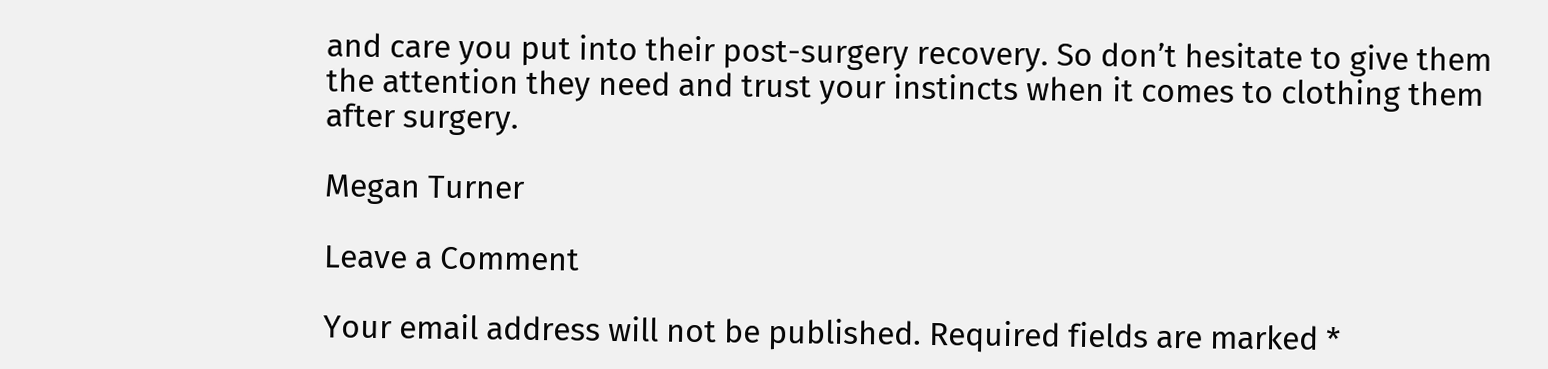and care you put into their post-surgery recovery. So don’t hesitate to give them the attention they need and trust your instincts when it comes to clothing them after surgery.

Megan Turner

Leave a Comment

Your email address will not be published. Required fields are marked *